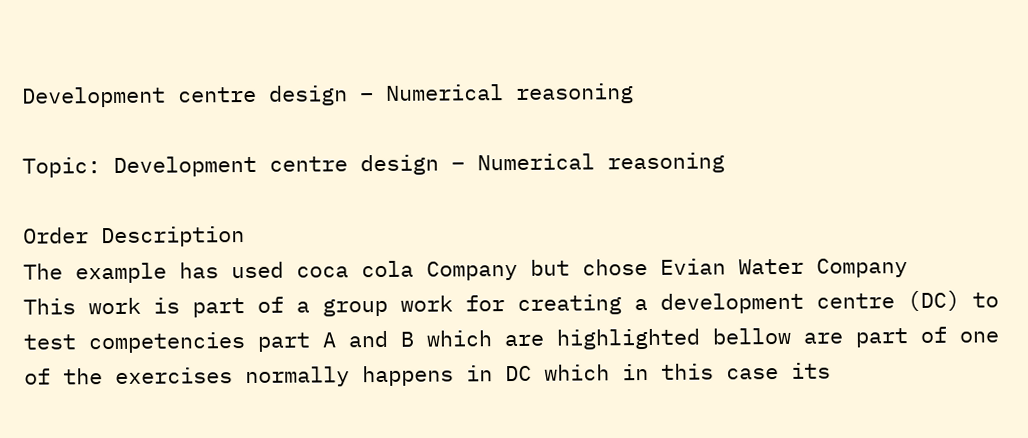Development centre design – Numerical reasoning

Topic: Development centre design – Numerical reasoning

Order Description
The example has used coca cola Company but chose Evian Water Company
This work is part of a group work for creating a development centre (DC) to test competencies part A and B which are highlighted bellow are part of one of the exercises normally happens in DC which in this case its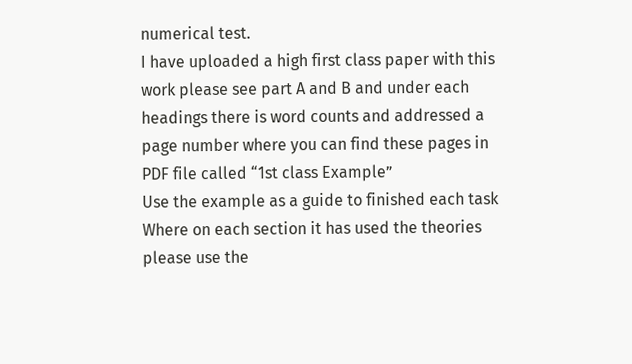numerical test.
I have uploaded a high first class paper with this work please see part A and B and under each headings there is word counts and addressed a page number where you can find these pages in PDF file called “1st class Example”
Use the example as a guide to finished each task
Where on each section it has used the theories please use the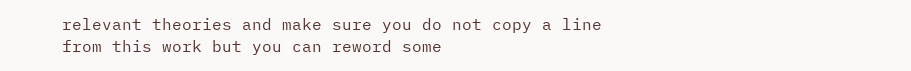relevant theories and make sure you do not copy a line from this work but you can reword some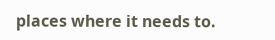places where it needs to.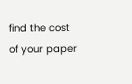find the cost of your paper